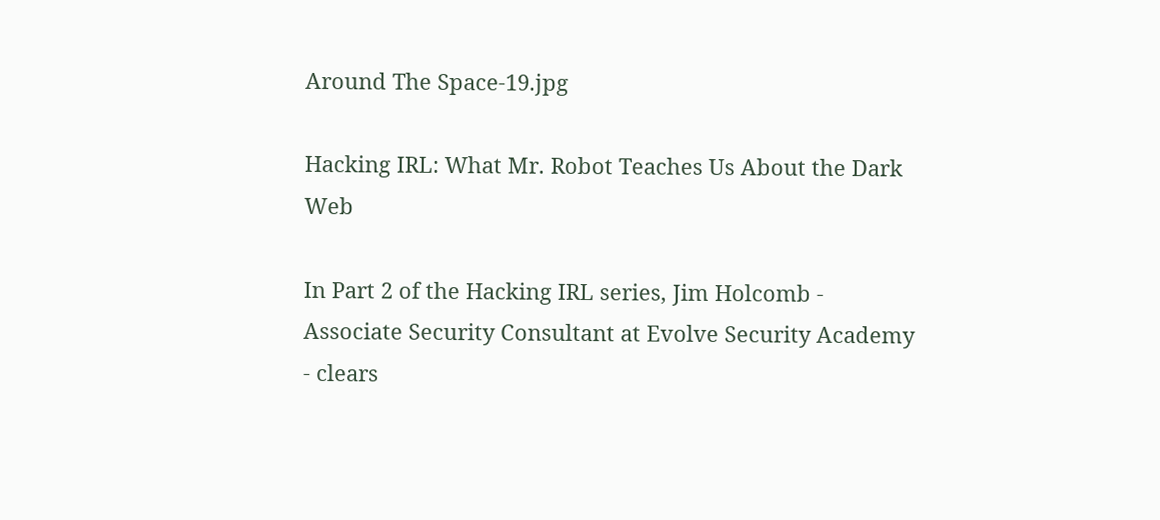Around The Space-19.jpg

Hacking IRL: What Mr. Robot Teaches Us About the Dark Web

In Part 2 of the Hacking IRL series, Jim Holcomb - Associate Security Consultant at Evolve Security Academy - clears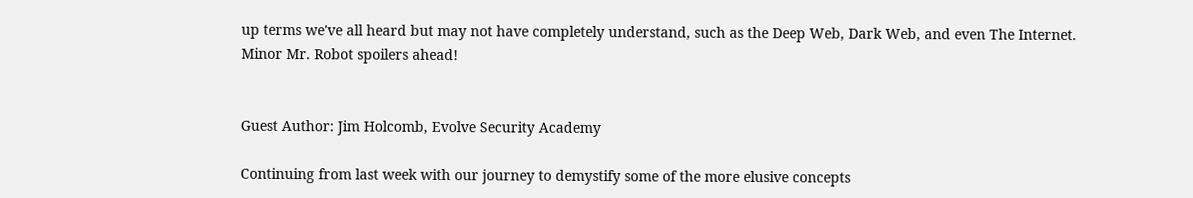up terms we've all heard but may not have completely understand, such as the Deep Web, Dark Web, and even The Internet. Minor Mr. Robot spoilers ahead!


Guest Author: Jim Holcomb, Evolve Security Academy

Continuing from last week with our journey to demystify some of the more elusive concepts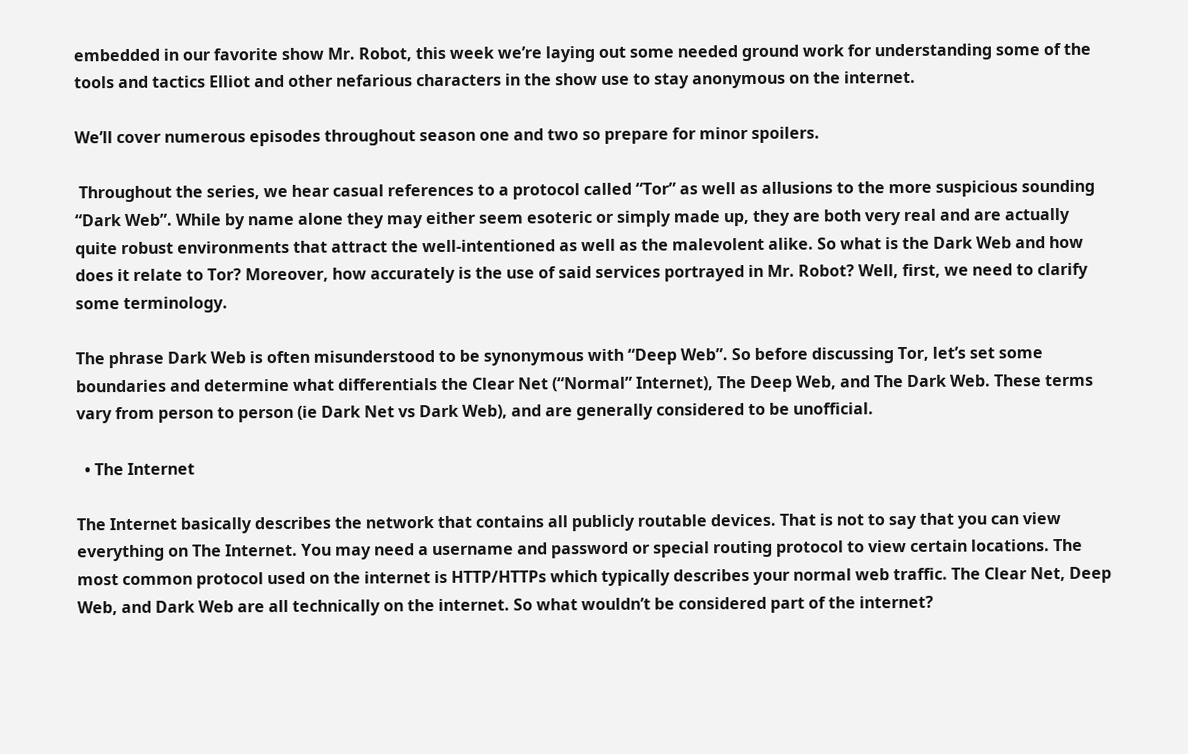embedded in our favorite show Mr. Robot, this week we’re laying out some needed ground work for understanding some of the tools and tactics Elliot and other nefarious characters in the show use to stay anonymous on the internet.

We’ll cover numerous episodes throughout season one and two so prepare for minor spoilers.

 Throughout the series, we hear casual references to a protocol called “Tor” as well as allusions to the more suspicious sounding “Dark Web”. While by name alone they may either seem esoteric or simply made up, they are both very real and are actually quite robust environments that attract the well-intentioned as well as the malevolent alike. So what is the Dark Web and how does it relate to Tor? Moreover, how accurately is the use of said services portrayed in Mr. Robot? Well, first, we need to clarify some terminology.

The phrase Dark Web is often misunderstood to be synonymous with “Deep Web”. So before discussing Tor, let’s set some boundaries and determine what differentials the Clear Net (“Normal” Internet), The Deep Web, and The Dark Web. These terms vary from person to person (ie Dark Net vs Dark Web), and are generally considered to be unofficial.

  • The Internet

The Internet basically describes the network that contains all publicly routable devices. That is not to say that you can view everything on The Internet. You may need a username and password or special routing protocol to view certain locations. The most common protocol used on the internet is HTTP/HTTPs which typically describes your normal web traffic. The Clear Net, Deep Web, and Dark Web are all technically on the internet. So what wouldn’t be considered part of the internet?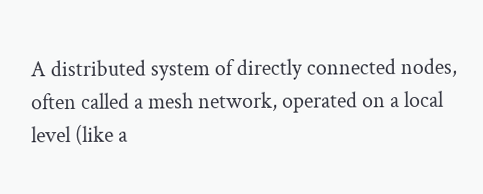A distributed system of directly connected nodes, often called a mesh network, operated on a local level (like a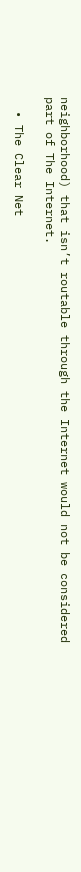neighborhood) that isn’t routable through the Internet would not be considered part of The Internet.

  • The Clear Net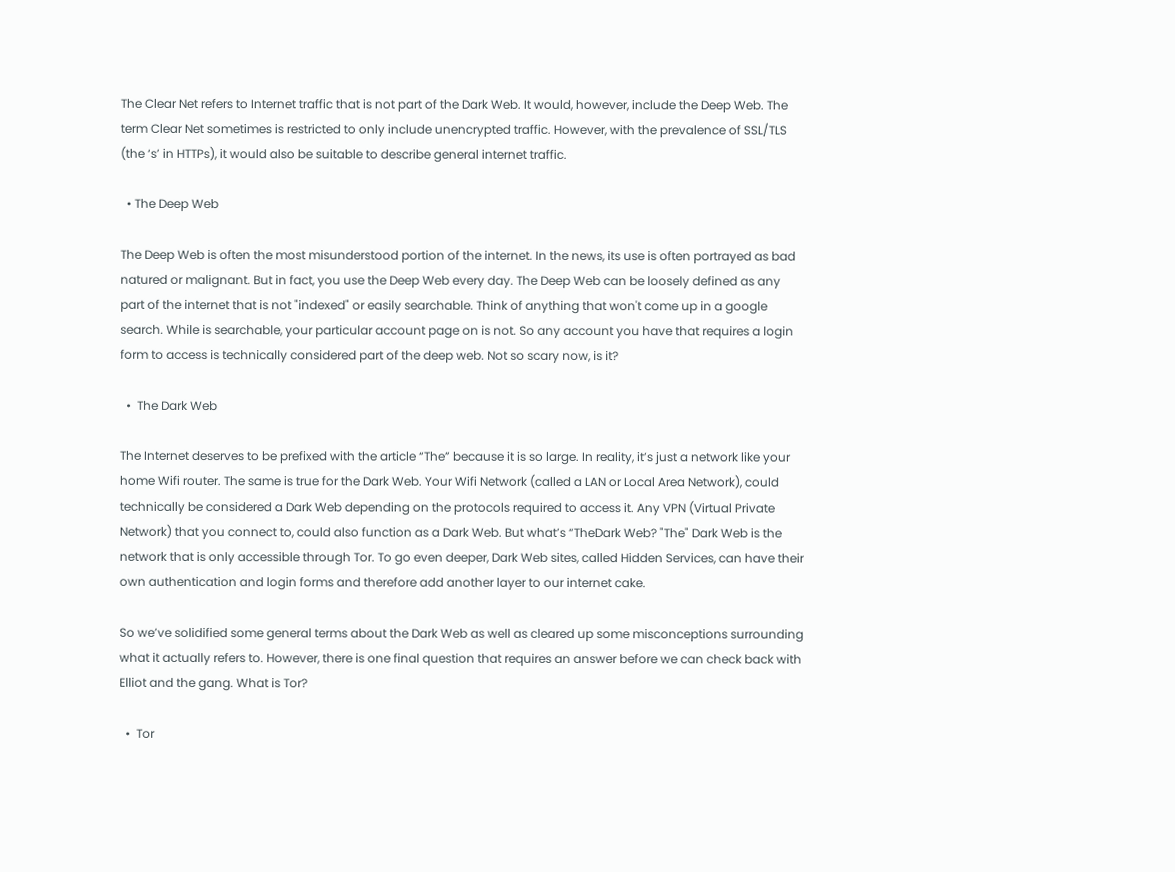The Clear Net refers to Internet traffic that is not part of the Dark Web. It would, however, include the Deep Web. The term Clear Net sometimes is restricted to only include unencrypted traffic. However, with the prevalence of SSL/TLS (the ‘s’ in HTTPs), it would also be suitable to describe general internet traffic.

  • The Deep Web

The Deep Web is often the most misunderstood portion of the internet. In the news, its use is often portrayed as bad natured or malignant. But in fact, you use the Deep Web every day. The Deep Web can be loosely defined as any part of the internet that is not "indexed" or easily searchable. Think of anything that won't come up in a google search. While is searchable, your particular account page on is not. So any account you have that requires a login form to access is technically considered part of the deep web. Not so scary now, is it?

  •  The Dark Web

The Internet deserves to be prefixed with the article “The” because it is so large. In reality, it’s just a network like your home Wifi router. The same is true for the Dark Web. Your Wifi Network (called a LAN or Local Area Network), could technically be considered a Dark Web depending on the protocols required to access it. Any VPN (Virtual Private Network) that you connect to, could also function as a Dark Web. But what’s “TheDark Web? "The" Dark Web is the network that is only accessible through Tor. To go even deeper, Dark Web sites, called Hidden Services, can have their own authentication and login forms and therefore add another layer to our internet cake.

So we’ve solidified some general terms about the Dark Web as well as cleared up some misconceptions surrounding what it actually refers to. However, there is one final question that requires an answer before we can check back with Elliot and the gang. What is Tor?

  •  Tor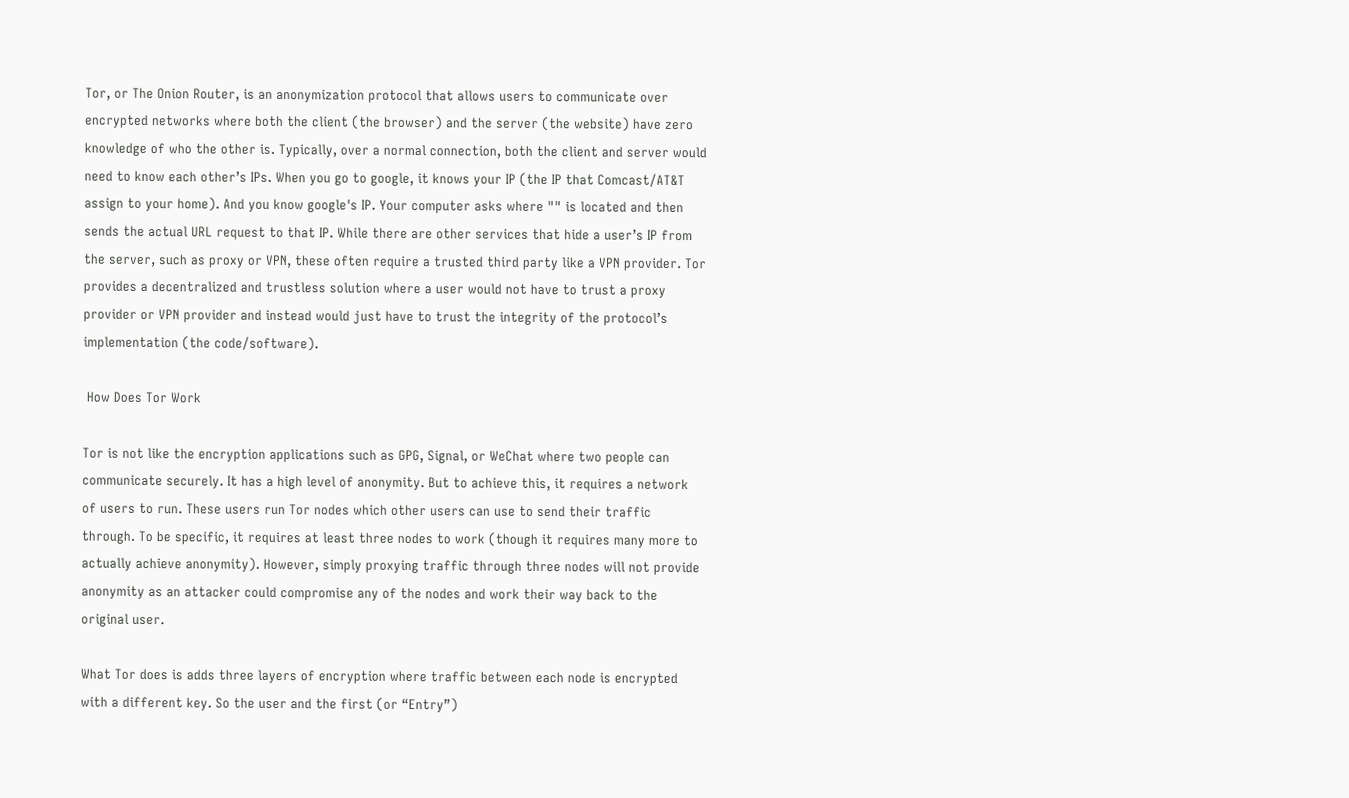Tor, or The Onion Router, is an anonymization protocol that allows users to communicate over encrypted networks where both the client (the browser) and the server (the website) have zero knowledge of who the other is. Typically, over a normal connection, both the client and server would need to know each other’s IPs. When you go to google, it knows your IP (the IP that Comcast/AT&T assign to your home). And you know google's IP. Your computer asks where "" is located and then sends the actual URL request to that IP. While there are other services that hide a user’s IP from the server, such as proxy or VPN, these often require a trusted third party like a VPN provider. Tor provides a decentralized and trustless solution where a user would not have to trust a proxy provider or VPN provider and instead would just have to trust the integrity of the protocol’s implementation (the code/software).

 How Does Tor Work

Tor is not like the encryption applications such as GPG, Signal, or WeChat where two people can communicate securely. It has a high level of anonymity. But to achieve this, it requires a network of users to run. These users run Tor nodes which other users can use to send their traffic through. To be specific, it requires at least three nodes to work (though it requires many more to actually achieve anonymity). However, simply proxying traffic through three nodes will not provide anonymity as an attacker could compromise any of the nodes and work their way back to the original user.

What Tor does is adds three layers of encryption where traffic between each node is encrypted with a different key. So the user and the first (or “Entry”)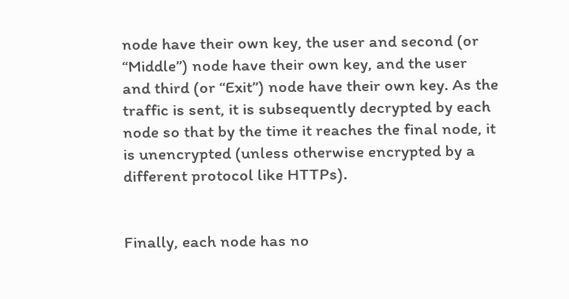node have their own key, the user and second (or “Middle”) node have their own key, and the user and third (or “Exit”) node have their own key. As the traffic is sent, it is subsequently decrypted by each node so that by the time it reaches the final node, it is unencrypted (unless otherwise encrypted by a different protocol like HTTPs).


Finally, each node has no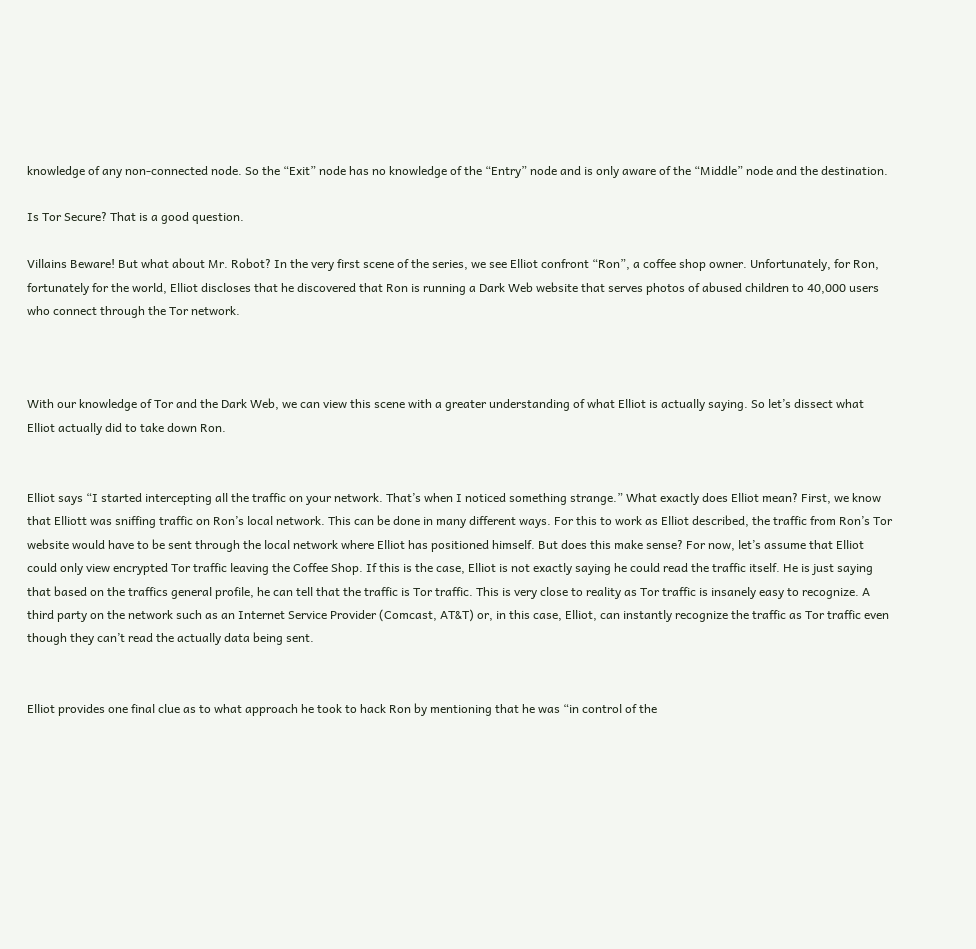knowledge of any non-connected node. So the “Exit” node has no knowledge of the “Entry” node and is only aware of the “Middle” node and the destination.

Is Tor Secure? That is a good question.

Villains Beware! But what about Mr. Robot? In the very first scene of the series, we see Elliot confront “Ron”, a coffee shop owner. Unfortunately, for Ron, fortunately for the world, Elliot discloses that he discovered that Ron is running a Dark Web website that serves photos of abused children to 40,000 users who connect through the Tor network.



With our knowledge of Tor and the Dark Web, we can view this scene with a greater understanding of what Elliot is actually saying. So let’s dissect what Elliot actually did to take down Ron.


Elliot says “I started intercepting all the traffic on your network. That’s when I noticed something strange.” What exactly does Elliot mean? First, we know that Elliott was sniffing traffic on Ron’s local network. This can be done in many different ways. For this to work as Elliot described, the traffic from Ron’s Tor website would have to be sent through the local network where Elliot has positioned himself. But does this make sense? For now, let’s assume that Elliot could only view encrypted Tor traffic leaving the Coffee Shop. If this is the case, Elliot is not exactly saying he could read the traffic itself. He is just saying that based on the traffics general profile, he can tell that the traffic is Tor traffic. This is very close to reality as Tor traffic is insanely easy to recognize. A third party on the network such as an Internet Service Provider (Comcast, AT&T) or, in this case, Elliot, can instantly recognize the traffic as Tor traffic even though they can’t read the actually data being sent.


Elliot provides one final clue as to what approach he took to hack Ron by mentioning that he was “in control of the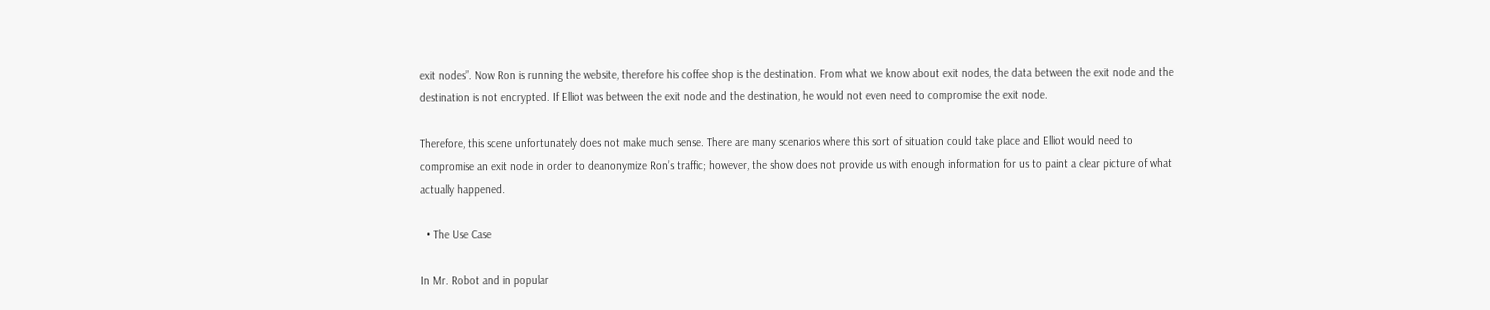exit nodes”. Now Ron is running the website, therefore his coffee shop is the destination. From what we know about exit nodes, the data between the exit node and the destination is not encrypted. If Elliot was between the exit node and the destination, he would not even need to compromise the exit node.

Therefore, this scene unfortunately does not make much sense. There are many scenarios where this sort of situation could take place and Elliot would need to compromise an exit node in order to deanonymize Ron’s traffic; however, the show does not provide us with enough information for us to paint a clear picture of what actually happened.

  • The Use Case

In Mr. Robot and in popular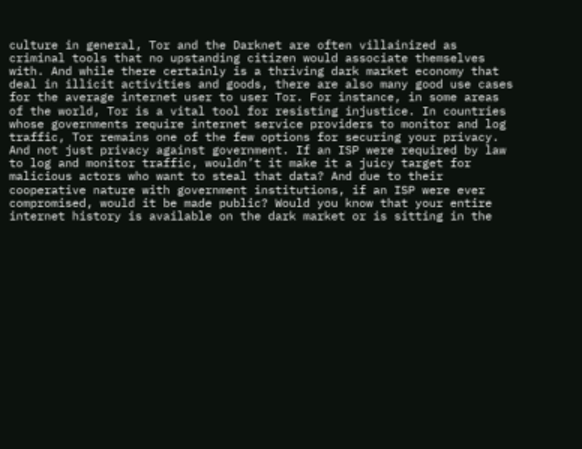culture in general, Tor and the Darknet are often villainized as criminal tools that no upstanding citizen would associate themselves with. And while there certainly is a thriving dark market economy that deal in illicit activities and goods, there are also many good use cases for the average internet user to user Tor. For instance, in some areas of the world, Tor is a vital tool for resisting injustice. In countries whose governments require internet service providers to monitor and log traffic, Tor remains one of the few options for securing your privacy. And not just privacy against government. If an ISP were required by law to log and monitor traffic, wouldn’t it make it a juicy target for malicious actors who want to steal that data? And due to their cooperative nature with government institutions, if an ISP were ever compromised, would it be made public? Would you know that your entire internet history is available on the dark market or is sitting in the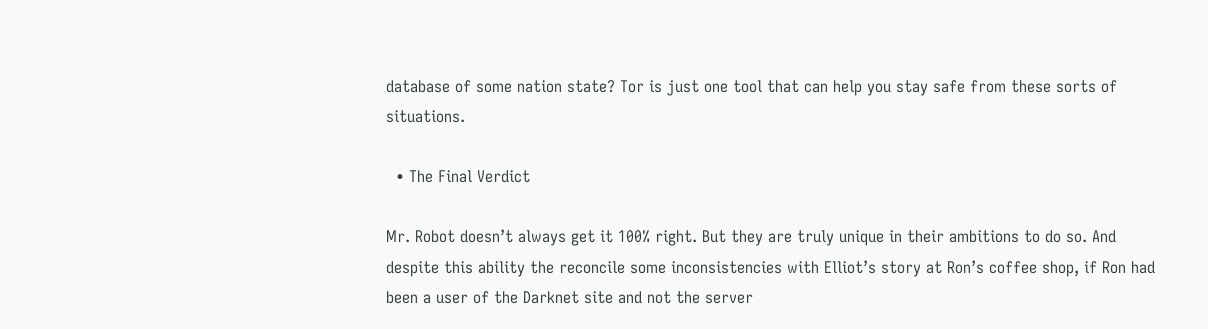database of some nation state? Tor is just one tool that can help you stay safe from these sorts of situations.

  • The Final Verdict

Mr. Robot doesn’t always get it 100% right. But they are truly unique in their ambitions to do so. And despite this ability the reconcile some inconsistencies with Elliot’s story at Ron’s coffee shop, if Ron had been a user of the Darknet site and not the server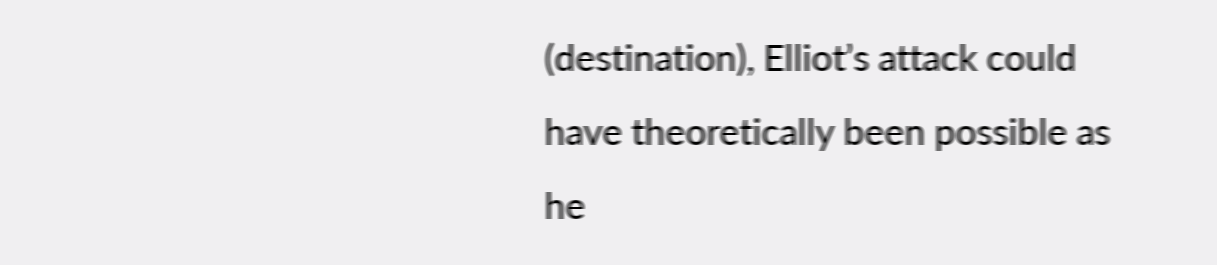(destination), Elliot’s attack could have theoretically been possible as he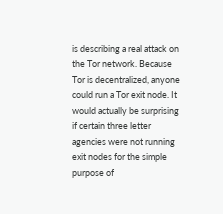is describing a real attack on the Tor network. Because Tor is decentralized, anyone could run a Tor exit node. It would actually be surprising if certain three letter agencies were not running exit nodes for the simple purpose of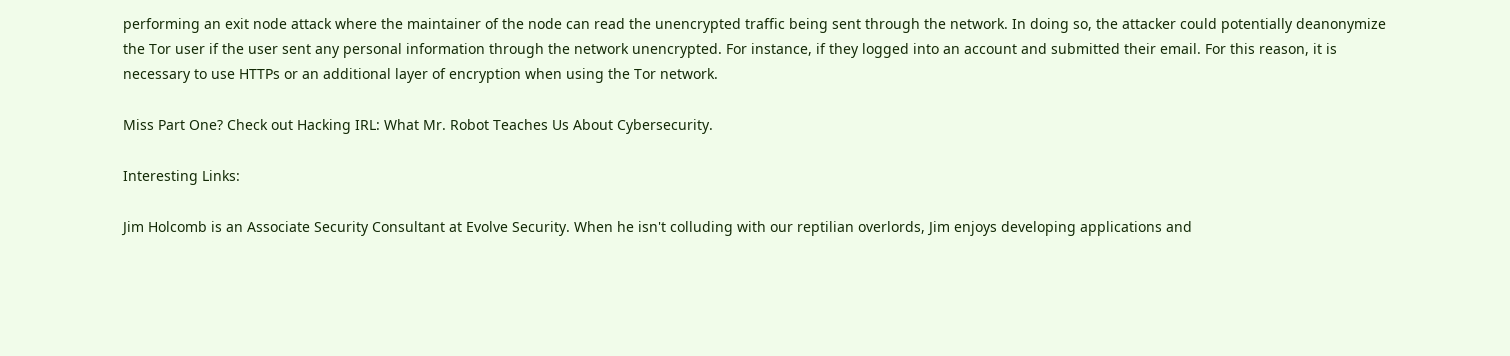performing an exit node attack where the maintainer of the node can read the unencrypted traffic being sent through the network. In doing so, the attacker could potentially deanonymize the Tor user if the user sent any personal information through the network unencrypted. For instance, if they logged into an account and submitted their email. For this reason, it is necessary to use HTTPs or an additional layer of encryption when using the Tor network.

Miss Part One? Check out Hacking IRL: What Mr. Robot Teaches Us About Cybersecurity.

Interesting Links:

Jim Holcomb is an Associate Security Consultant at Evolve Security. When he isn't colluding with our reptilian overlords, Jim enjoys developing applications and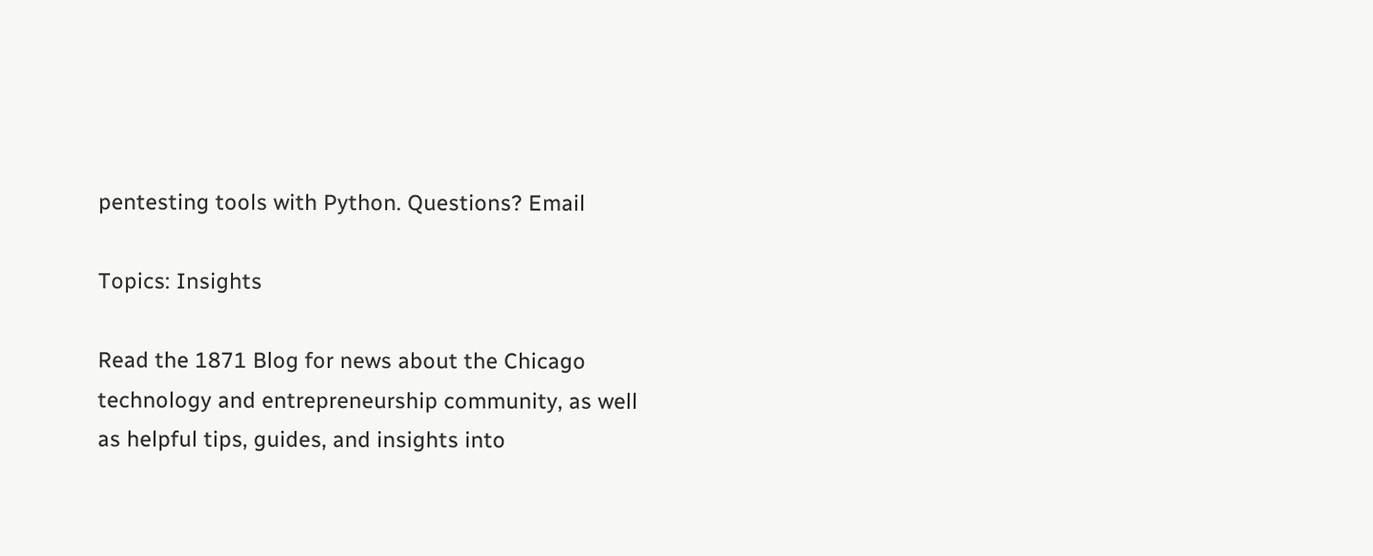pentesting tools with Python. Questions? Email

Topics: Insights

Read the 1871 Blog for news about the Chicago technology and entrepreneurship community, as well as helpful tips, guides, and insights into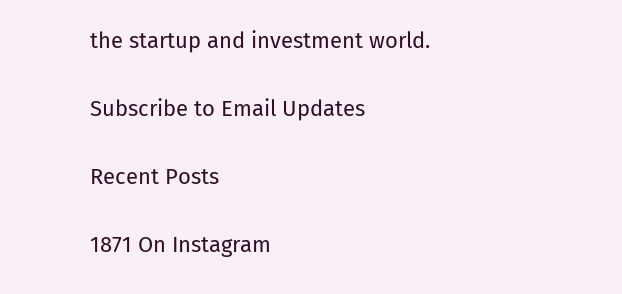the startup and investment world.

Subscribe to Email Updates

Recent Posts

1871 On Instagram